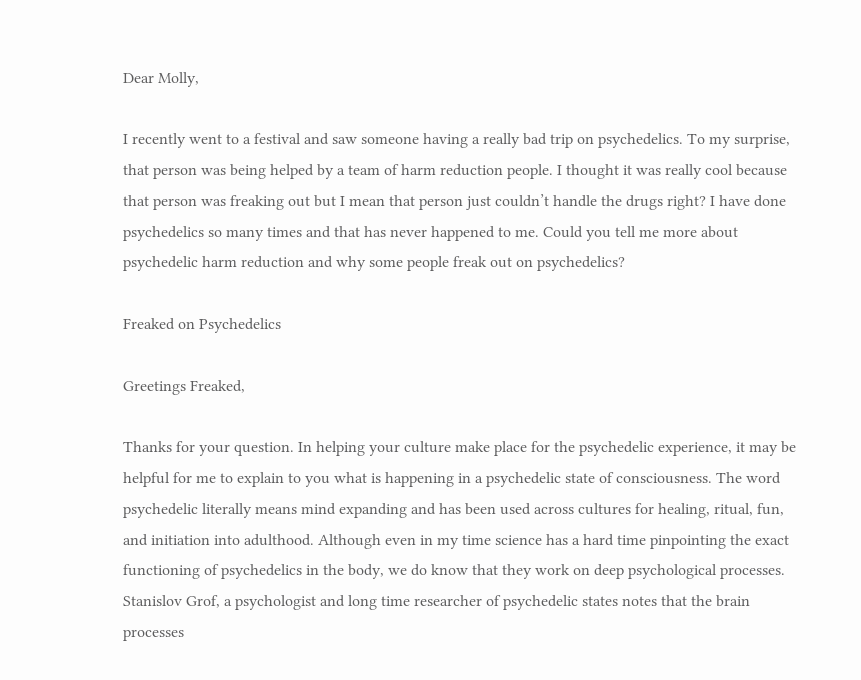Dear Molly,

I recently went to a festival and saw someone having a really bad trip on psychedelics. To my surprise, that person was being helped by a team of harm reduction people. I thought it was really cool because that person was freaking out but I mean that person just couldn’t handle the drugs right? I have done psychedelics so many times and that has never happened to me. Could you tell me more about psychedelic harm reduction and why some people freak out on psychedelics?

Freaked on Psychedelics

Greetings Freaked,

Thanks for your question. In helping your culture make place for the psychedelic experience, it may be helpful for me to explain to you what is happening in a psychedelic state of consciousness. The word psychedelic literally means mind expanding and has been used across cultures for healing, ritual, fun, and initiation into adulthood. Although even in my time science has a hard time pinpointing the exact functioning of psychedelics in the body, we do know that they work on deep psychological processes. Stanislov Grof, a psychologist and long time researcher of psychedelic states notes that the brain processes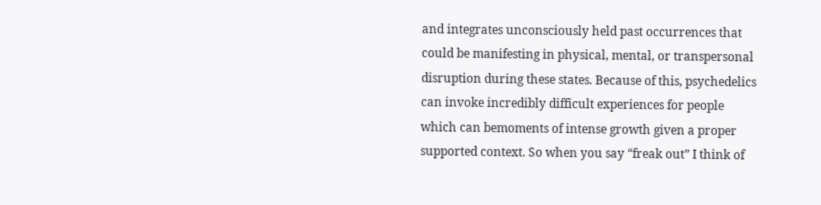and integrates unconsciously held past occurrences that could be manifesting in physical, mental, or transpersonal disruption during these states. Because of this, psychedelics can invoke incredibly difficult experiences for people which can bemoments of intense growth given a proper supported context. So when you say “freak out” I think of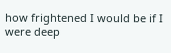how frightened I would be if I were deep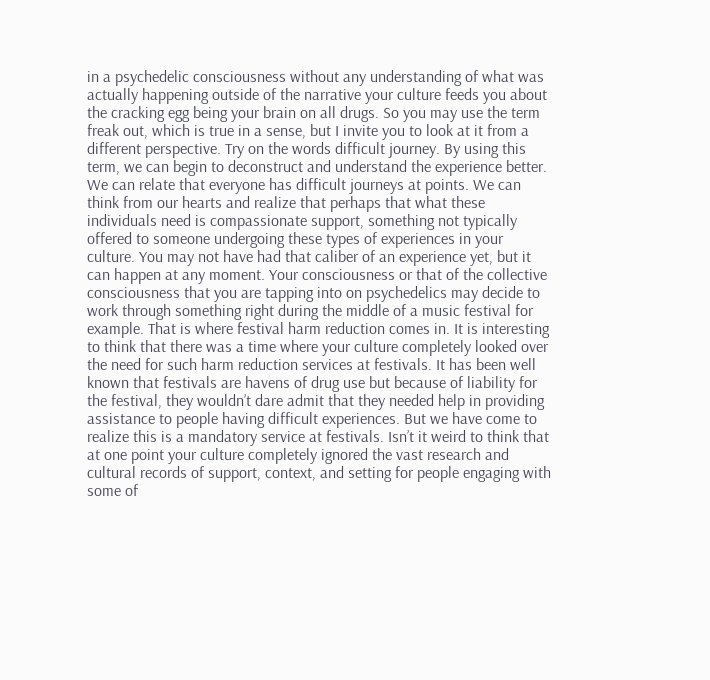in a psychedelic consciousness without any understanding of what was actually happening outside of the narrative your culture feeds you about the cracking egg being your brain on all drugs. So you may use the term freak out, which is true in a sense, but I invite you to look at it from a different perspective. Try on the words difficult journey. By using this term, we can begin to deconstruct and understand the experience better. We can relate that everyone has difficult journeys at points. We can think from our hearts and realize that perhaps that what these individuals need is compassionate support, something not typically offered to someone undergoing these types of experiences in your culture. You may not have had that caliber of an experience yet, but it can happen at any moment. Your consciousness or that of the collective consciousness that you are tapping into on psychedelics may decide to work through something right during the middle of a music festival for example. That is where festival harm reduction comes in. It is interesting to think that there was a time where your culture completely looked over the need for such harm reduction services at festivals. It has been well known that festivals are havens of drug use but because of liability for the festival, they wouldn’t dare admit that they needed help in providing assistance to people having difficult experiences. But we have come to realize this is a mandatory service at festivals. Isn’t it weird to think that at one point your culture completely ignored the vast research and cultural records of support, context, and setting for people engaging with some of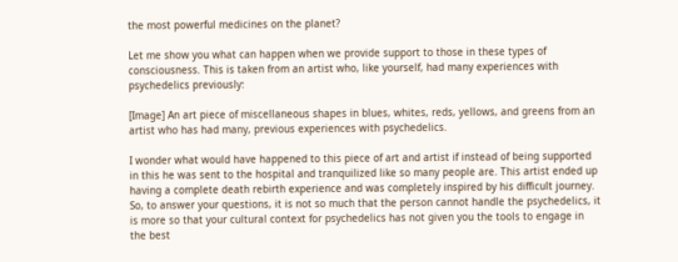the most powerful medicines on the planet?

Let me show you what can happen when we provide support to those in these types of consciousness. This is taken from an artist who, like yourself, had many experiences with psychedelics previously:

[Image] An art piece of miscellaneous shapes in blues, whites, reds, yellows, and greens from an artist who has had many, previous experiences with psychedelics.

I wonder what would have happened to this piece of art and artist if instead of being supported in this he was sent to the hospital and tranquilized like so many people are. This artist ended up having a complete death rebirth experience and was completely inspired by his difficult journey. So, to answer your questions, it is not so much that the person cannot handle the psychedelics, it is more so that your cultural context for psychedelics has not given you the tools to engage in the best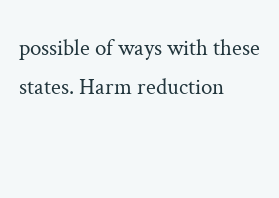possible of ways with these states. Harm reduction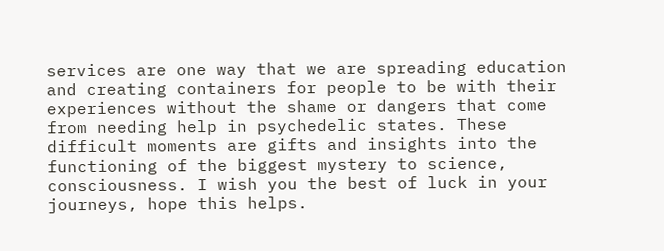services are one way that we are spreading education and creating containers for people to be with their experiences without the shame or dangers that come from needing help in psychedelic states. These difficult moments are gifts and insights into the functioning of the biggest mystery to science, consciousness. I wish you the best of luck in your journeys, hope this helps.